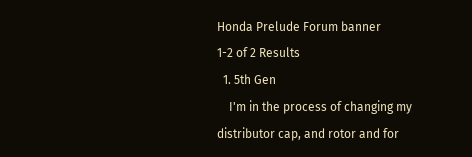Honda Prelude Forum banner
1-2 of 2 Results
  1. 5th Gen
    I'm in the process of changing my distributor cap, and rotor and for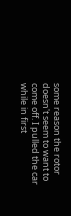some reason the rotor doesn't seem to want to come off. I pulled the car while in first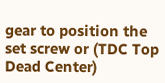gear to position the set screw or (TDC Top Dead Center)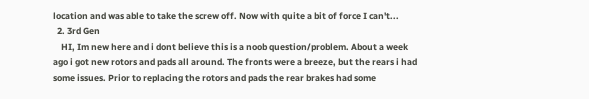location and was able to take the screw off. Now with quite a bit of force I can't...
  2. 3rd Gen
    HI, Im new here and i dont believe this is a noob question/problem. About a week ago i got new rotors and pads all around. The fronts were a breeze, but the rears i had some issues. Prior to replacing the rotors and pads the rear brakes had some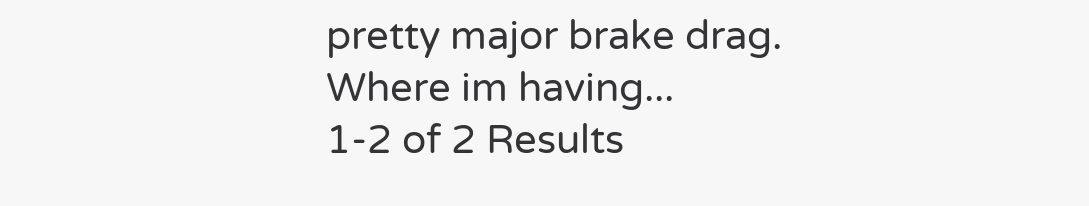pretty major brake drag. Where im having...
1-2 of 2 Results